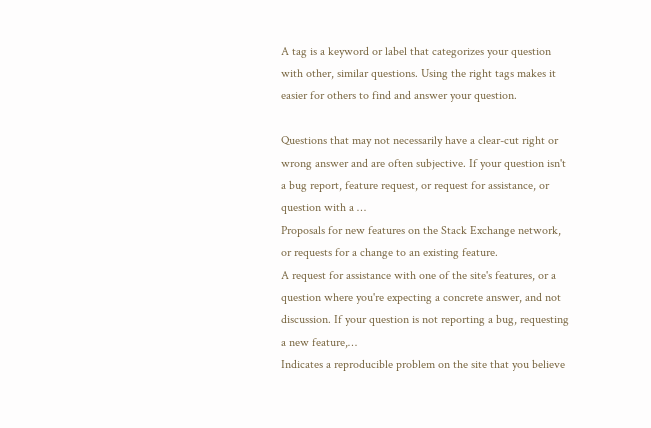A tag is a keyword or label that categorizes your question with other, similar questions. Using the right tags makes it easier for others to find and answer your question.

Questions that may not necessarily have a clear-cut right or wrong answer and are often subjective. If your question isn't a bug report, feature request, or request for assistance, or question with a …
Proposals for new features on the Stack Exchange network, or requests for a change to an existing feature.
A request for assistance with one of the site's features, or a question where you're expecting a concrete answer, and not discussion. If your question is not reporting a bug, requesting a new feature,…
Indicates a reproducible problem on the site that you believe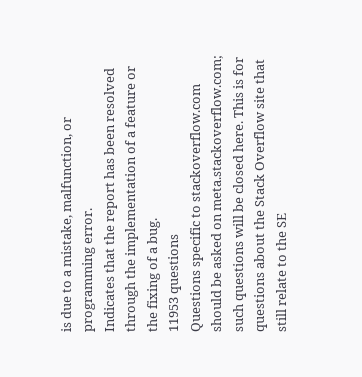is due to a mistake, malfunction, or programming error.
Indicates that the report has been resolved through the implementation of a feature or the fixing of a bug.
11953 questions
Questions specific to stackoverflow.com should be asked on meta.stackoverflow.com; such questions will be closed here. This is for questions about the Stack Overflow site that still relate to the SE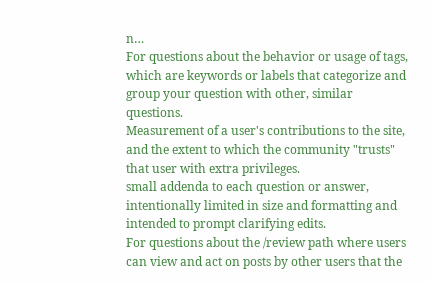n…
For questions about the behavior or usage of tags, which are keywords or labels that categorize and group your question with other, similar questions.
Measurement of a user's contributions to the site, and the extent to which the community "trusts" that user with extra privileges.
small addenda to each question or answer, intentionally limited in size and formatting and intended to prompt clarifying edits.
For questions about the /review path where users can view and act on posts by other users that the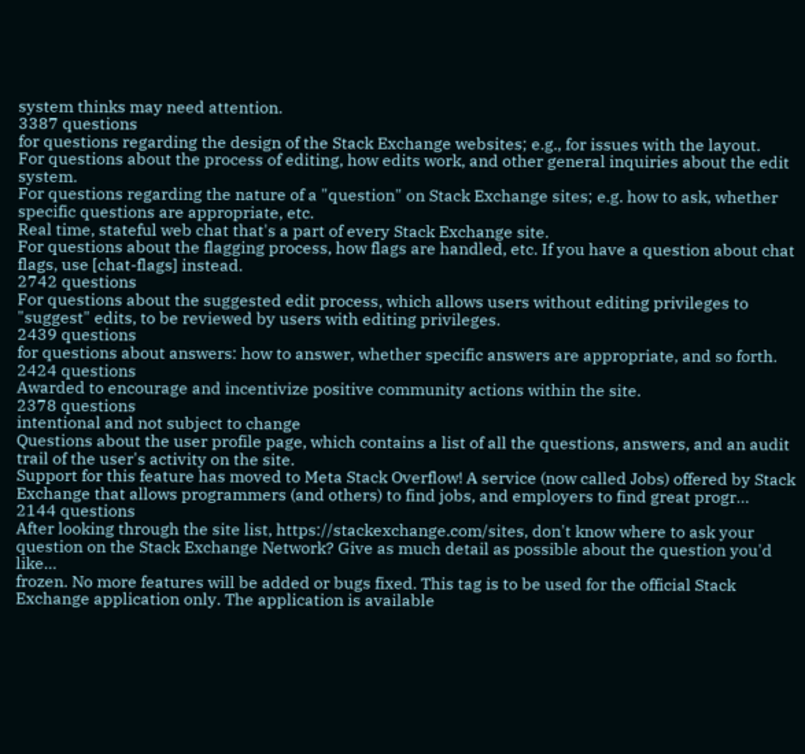system thinks may need attention.
3387 questions
for questions regarding the design of the Stack Exchange websites; e.g., for issues with the layout.
For questions about the process of editing, how edits work, and other general inquiries about the edit system.
For questions regarding the nature of a "question" on Stack Exchange sites; e.g. how to ask, whether specific questions are appropriate, etc.
Real time, stateful web chat that's a part of every Stack Exchange site.
For questions about the flagging process, how flags are handled, etc. If you have a question about chat flags, use [chat-flags] instead.
2742 questions
For questions about the suggested edit process, which allows users without editing privileges to "suggest" edits, to be reviewed by users with editing privileges.
2439 questions
for questions about answers: how to answer, whether specific answers are appropriate, and so forth.
2424 questions
Awarded to encourage and incentivize positive community actions within the site.
2378 questions
intentional and not subject to change
Questions about the user profile page, which contains a list of all the questions, answers, and an audit trail of the user's activity on the site.
Support for this feature has moved to Meta Stack Overflow! A service (now called Jobs) offered by Stack Exchange that allows programmers (and others) to find jobs, and employers to find great progr…
2144 questions
After looking through the site list, https://stackexchange.com/sites, don't know where to ask your question on the Stack Exchange Network? Give as much detail as possible about the question you'd like…
frozen. No more features will be added or bugs fixed. This tag is to be used for the official Stack Exchange application only. The application is available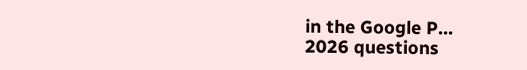in the Google P…
2026 questions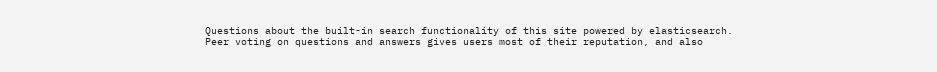Questions about the built-in search functionality of this site powered by elasticsearch.
Peer voting on questions and answers gives users most of their reputation, and also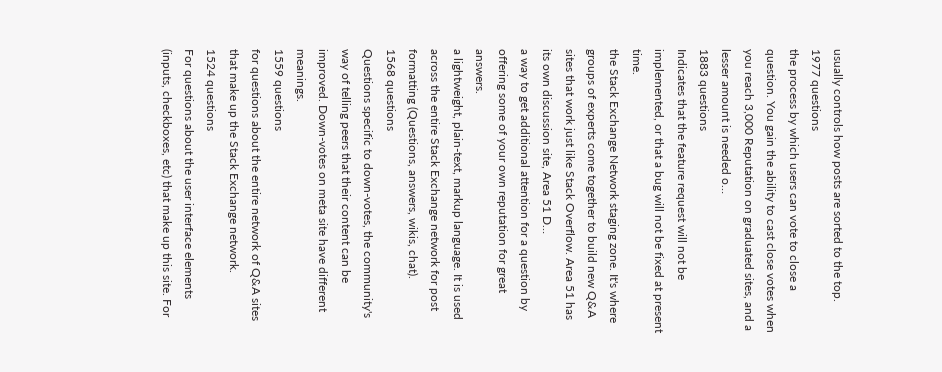usually controls how posts are sorted to the top.
1977 questions
the process by which users can vote to close a question. You gain the ability to cast close votes when you reach 3,000 Reputation on graduated sites, and a lesser amount is needed o…
1883 questions
Indicates that the feature request will not be implemented, or that a bug will not be fixed at present time.
the Stack Exchange Network staging zone. It's where groups of experts come together to build new Q&A sites that work just like Stack Overflow. Area 51 has its own discussion site, Area 51 D…
a way to get additional attention for a question by offering some of your own reputation for great answers.
a lightweight, plain-text, markup language. It is used across the entire Stack Exchange network for post formatting (Questions, answers, wikis, chat).
1568 questions
Questions specific to down-votes, the community's way of telling peers that their content can be improved. Down-votes on meta site have different meanings.
1559 questions
for questions about the entire network of Q&A sites that make up the Stack Exchange network.
1524 questions
For questions about the user interface elements (inputs, checkboxes, etc) that make up this site. For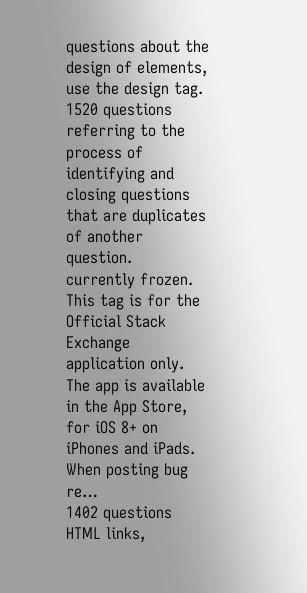questions about the design of elements, use the design tag.
1520 questions
referring to the process of identifying and closing questions that are duplicates of another question.
currently frozen. This tag is for the Official Stack Exchange application only. The app is available in the App Store, for iOS 8+ on iPhones and iPads. When posting bug re…
1402 questions
HTML links,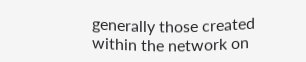generally those created within the network on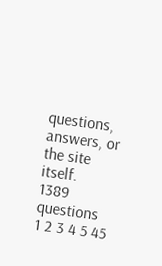questions, answers, or the site itself.
1389 questions
1 2 3 4 5 45